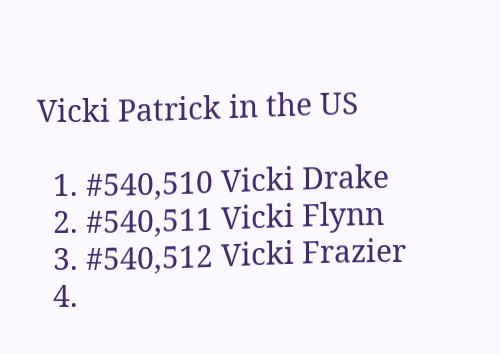Vicki Patrick in the US

  1. #540,510 Vicki Drake
  2. #540,511 Vicki Flynn
  3. #540,512 Vicki Frazier
  4.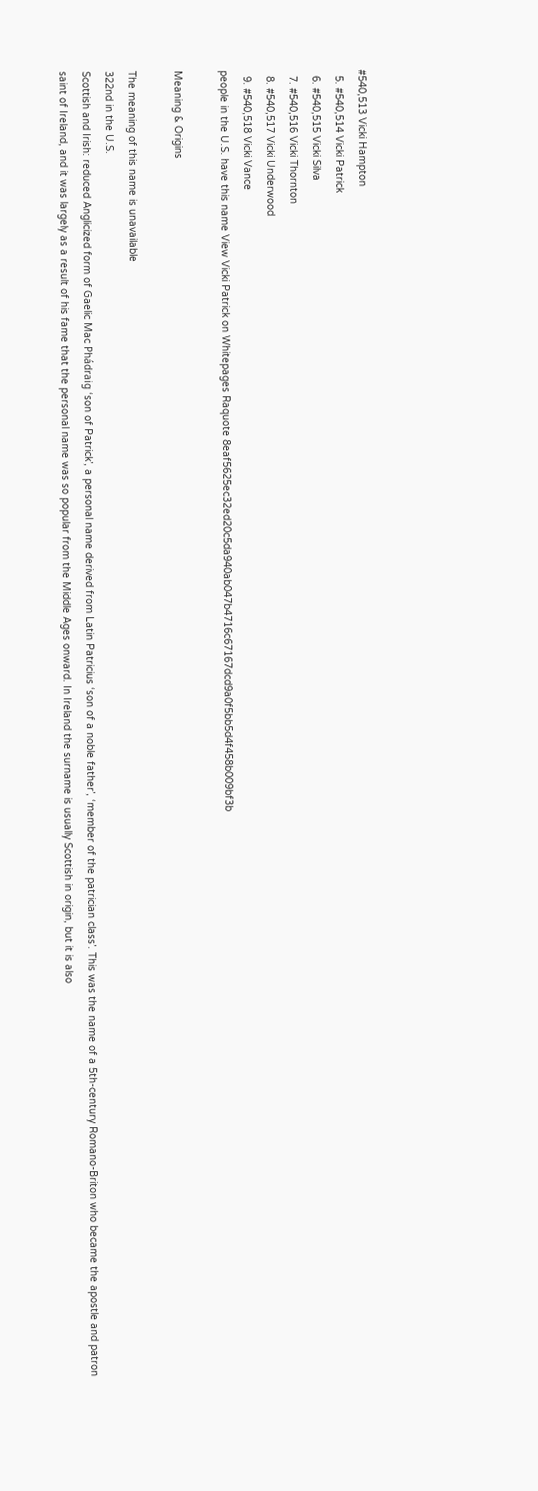#540,513 Vicki Hampton
  5. #540,514 Vicki Patrick
  6. #540,515 Vicki Silva
  7. #540,516 Vicki Thornton
  8. #540,517 Vicki Underwood
  9. #540,518 Vicki Vance
people in the U.S. have this name View Vicki Patrick on Whitepages Raquote 8eaf5625ec32ed20c5da940ab047b4716c67167dcd9a0f5bb5d4f458b009bf3b

Meaning & Origins

The meaning of this name is unavailable
322nd in the U.S.
Scottish and Irish: reduced Anglicized form of Gaelic Mac Phádraig ‘son of Patrick’, a personal name derived from Latin Patricius ‘son of a noble father’, ‘member of the patrician class’. This was the name of a 5th-century Romano-Briton who became the apostle and patron saint of Ireland, and it was largely as a result of his fame that the personal name was so popular from the Middle Ages onward. In Ireland the surname is usually Scottish in origin, but it is also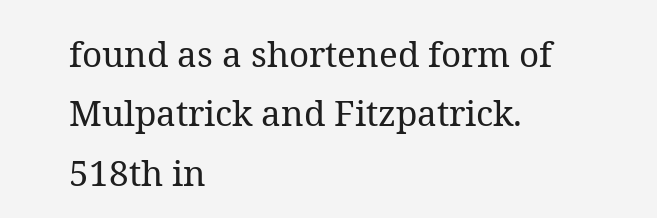found as a shortened form of Mulpatrick and Fitzpatrick.
518th in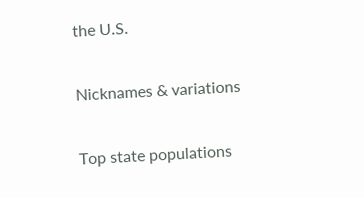the U.S.

Nicknames & variations

Top state populations